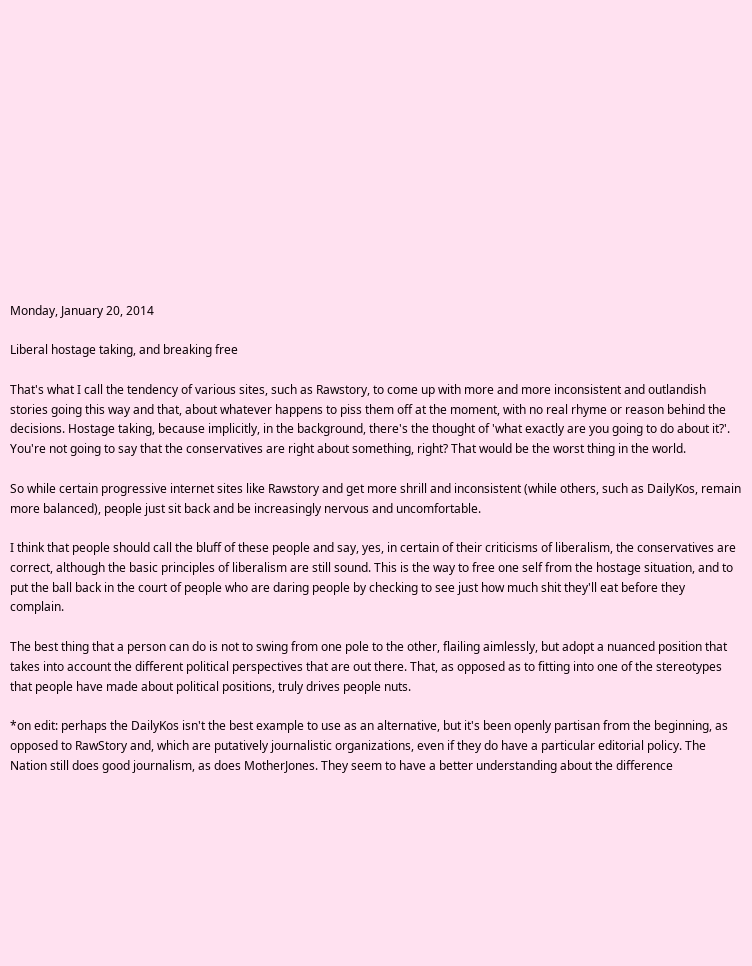Monday, January 20, 2014

Liberal hostage taking, and breaking free

That's what I call the tendency of various sites, such as Rawstory, to come up with more and more inconsistent and outlandish stories going this way and that, about whatever happens to piss them off at the moment, with no real rhyme or reason behind the decisions. Hostage taking, because implicitly, in the background, there's the thought of 'what exactly are you going to do about it?'. You're not going to say that the conservatives are right about something, right? That would be the worst thing in the world.

So while certain progressive internet sites like Rawstory and get more shrill and inconsistent (while others, such as DailyKos, remain more balanced), people just sit back and be increasingly nervous and uncomfortable.

I think that people should call the bluff of these people and say, yes, in certain of their criticisms of liberalism, the conservatives are correct, although the basic principles of liberalism are still sound. This is the way to free one self from the hostage situation, and to put the ball back in the court of people who are daring people by checking to see just how much shit they'll eat before they complain.

The best thing that a person can do is not to swing from one pole to the other, flailing aimlessly, but adopt a nuanced position that takes into account the different political perspectives that are out there. That, as opposed as to fitting into one of the stereotypes that people have made about political positions, truly drives people nuts.

*on edit: perhaps the DailyKos isn't the best example to use as an alternative, but it's been openly partisan from the beginning, as opposed to RawStory and, which are putatively journalistic organizations, even if they do have a particular editorial policy. The Nation still does good journalism, as does MotherJones. They seem to have a better understanding about the difference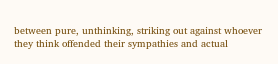between pure, unthinking, striking out against whoever they think offended their sympathies and actual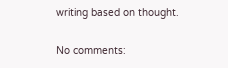writing based on thought.

No comments: